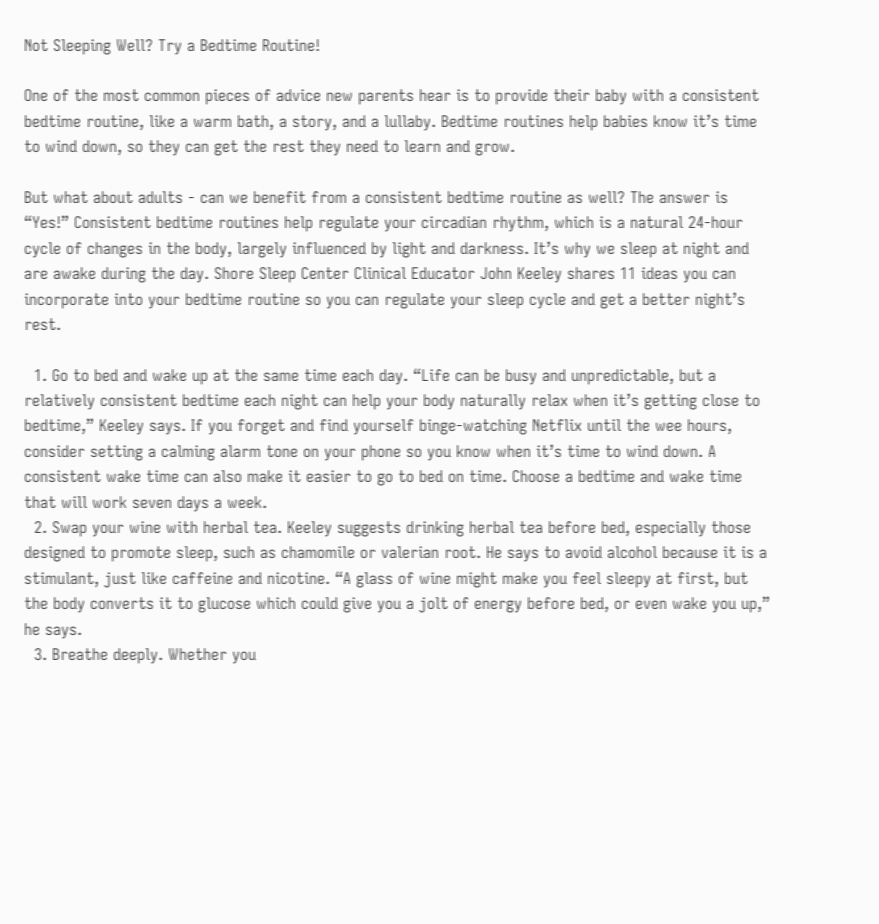Not Sleeping Well? Try a Bedtime Routine!

One of the most common pieces of advice new parents hear is to provide their baby with a consistent bedtime routine, like a warm bath, a story, and a lullaby. Bedtime routines help babies know it’s time to wind down, so they can get the rest they need to learn and grow.

But what about adults - can we benefit from a consistent bedtime routine as well? The answer is “Yes!” Consistent bedtime routines help regulate your circadian rhythm, which is a natural 24-hour cycle of changes in the body, largely influenced by light and darkness. It’s why we sleep at night and are awake during the day. Shore Sleep Center Clinical Educator John Keeley shares 11 ideas you can incorporate into your bedtime routine so you can regulate your sleep cycle and get a better night’s rest.

  1. Go to bed and wake up at the same time each day. “Life can be busy and unpredictable, but a relatively consistent bedtime each night can help your body naturally relax when it’s getting close to bedtime,” Keeley says. If you forget and find yourself binge-watching Netflix until the wee hours, consider setting a calming alarm tone on your phone so you know when it’s time to wind down. A consistent wake time can also make it easier to go to bed on time. Choose a bedtime and wake time that will work seven days a week.
  2. Swap your wine with herbal tea. Keeley suggests drinking herbal tea before bed, especially those designed to promote sleep, such as chamomile or valerian root. He says to avoid alcohol because it is a stimulant, just like caffeine and nicotine. “A glass of wine might make you feel sleepy at first, but the body converts it to glucose which could give you a jolt of energy before bed, or even wake you up,” he says.
  3. Breathe deeply. Whether you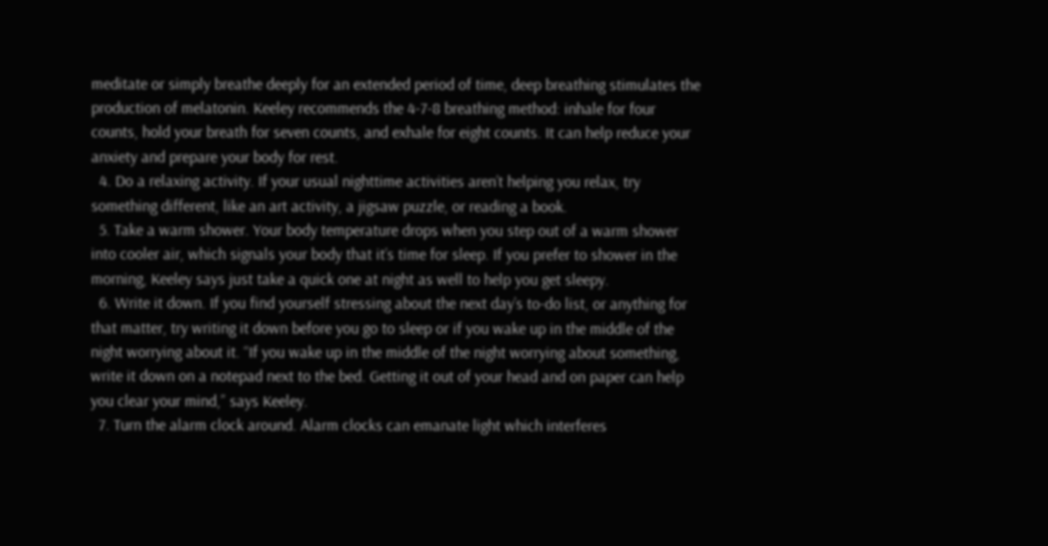meditate or simply breathe deeply for an extended period of time, deep breathing stimulates the production of melatonin. Keeley recommends the 4-7-8 breathing method: inhale for four counts, hold your breath for seven counts, and exhale for eight counts. It can help reduce your anxiety and prepare your body for rest.
  4. Do a relaxing activity. If your usual nighttime activities aren’t helping you relax, try something different, like an art activity, a jigsaw puzzle, or reading a book.
  5. Take a warm shower. Your body temperature drops when you step out of a warm shower into cooler air, which signals your body that it’s time for sleep. If you prefer to shower in the morning, Keeley says just take a quick one at night as well to help you get sleepy.
  6. Write it down. If you find yourself stressing about the next day’s to-do list, or anything for that matter, try writing it down before you go to sleep or if you wake up in the middle of the night worrying about it. “If you wake up in the middle of the night worrying about something, write it down on a notepad next to the bed. Getting it out of your head and on paper can help you clear your mind,” says Keeley.
  7. Turn the alarm clock around. Alarm clocks can emanate light which interferes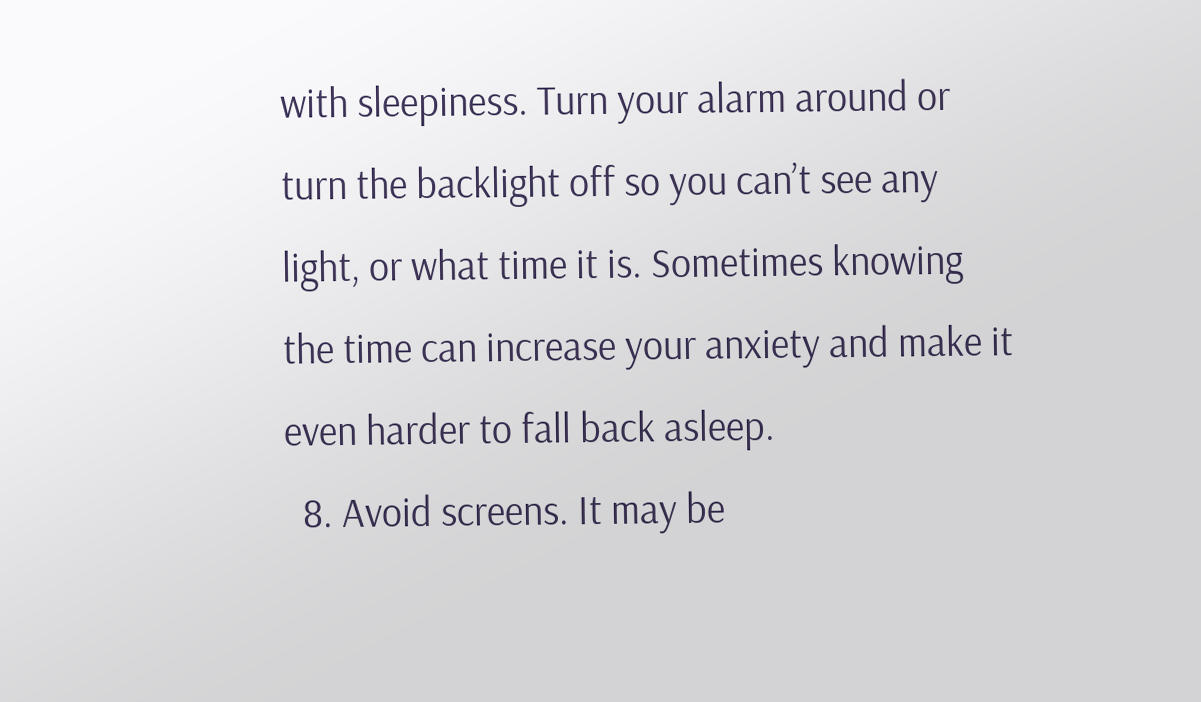with sleepiness. Turn your alarm around or turn the backlight off so you can’t see any light, or what time it is. Sometimes knowing the time can increase your anxiety and make it even harder to fall back asleep.
  8. Avoid screens. It may be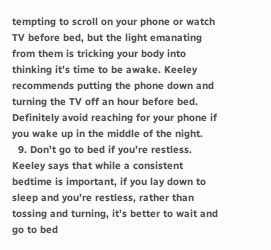tempting to scroll on your phone or watch TV before bed, but the light emanating from them is tricking your body into thinking it’s time to be awake. Keeley recommends putting the phone down and turning the TV off an hour before bed. Definitely avoid reaching for your phone if you wake up in the middle of the night.
  9. Don’t go to bed if you’re restless. Keeley says that while a consistent bedtime is important, if you lay down to sleep and you’re restless, rather than tossing and turning, it’s better to wait and go to bed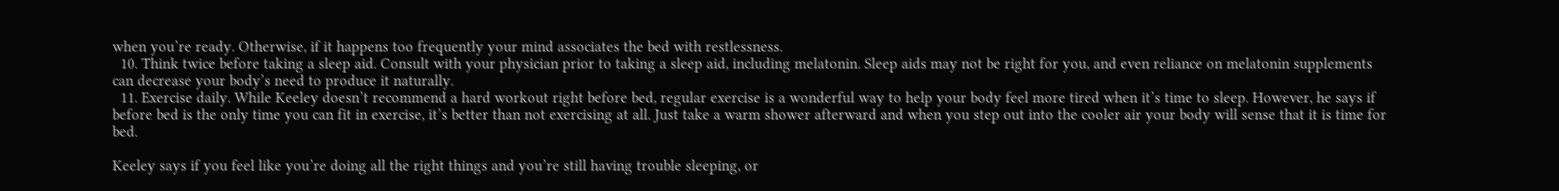when you’re ready. Otherwise, if it happens too frequently your mind associates the bed with restlessness.
  10. Think twice before taking a sleep aid. Consult with your physician prior to taking a sleep aid, including melatonin. Sleep aids may not be right for you, and even reliance on melatonin supplements can decrease your body’s need to produce it naturally.
  11. Exercise daily. While Keeley doesn’t recommend a hard workout right before bed, regular exercise is a wonderful way to help your body feel more tired when it’s time to sleep. However, he says if before bed is the only time you can fit in exercise, it’s better than not exercising at all. Just take a warm shower afterward and when you step out into the cooler air your body will sense that it is time for bed.

Keeley says if you feel like you’re doing all the right things and you’re still having trouble sleeping, or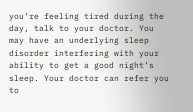you’re feeling tired during the day, talk to your doctor. You may have an underlying sleep disorder interfering with your ability to get a good night’s sleep. Your doctor can refer you to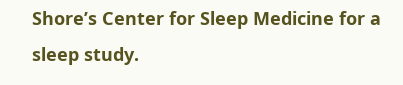Shore’s Center for Sleep Medicine for a sleep study.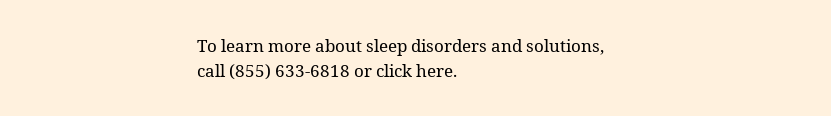To learn more about sleep disorders and solutions, call (855) 633-6818 or click here.